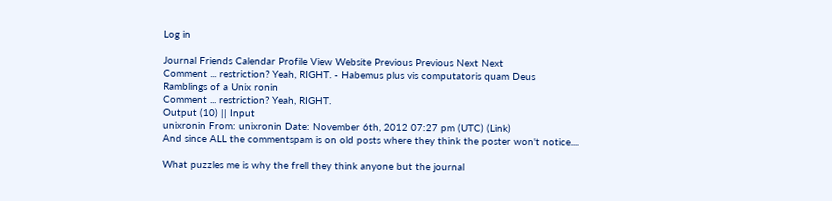Log in

Journal Friends Calendar Profile View Website Previous Previous Next Next
Comment ... restriction? Yeah, RIGHT. - Habemus plus vis computatoris quam Deus
Ramblings of a Unix ronin
Comment ... restriction? Yeah, RIGHT.
Output (10) || Input
unixronin From: unixronin Date: November 6th, 2012 07:27 pm (UTC) (Link)
And since ALL the commentspam is on old posts where they think the poster won't notice....

What puzzles me is why the frell they think anyone but the journal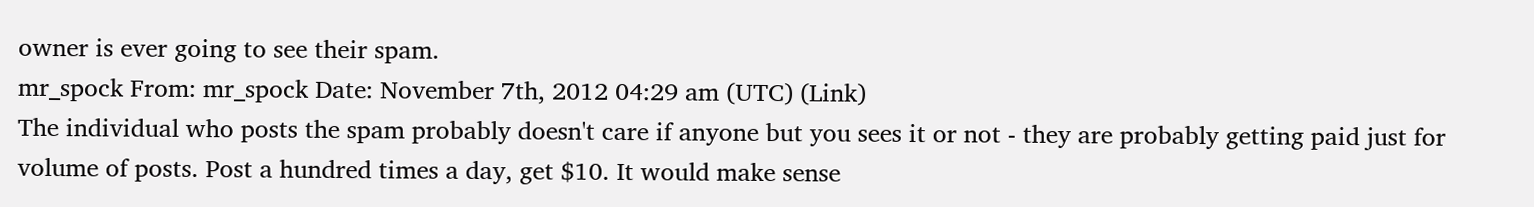owner is ever going to see their spam.
mr_spock From: mr_spock Date: November 7th, 2012 04:29 am (UTC) (Link)
The individual who posts the spam probably doesn't care if anyone but you sees it or not - they are probably getting paid just for volume of posts. Post a hundred times a day, get $10. It would make sense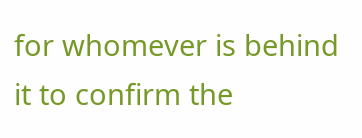for whomever is behind it to confirm the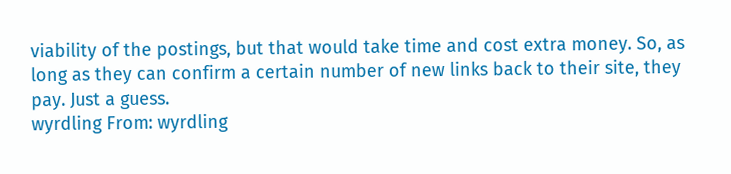viability of the postings, but that would take time and cost extra money. So, as long as they can confirm a certain number of new links back to their site, they pay. Just a guess.
wyrdling From: wyrdling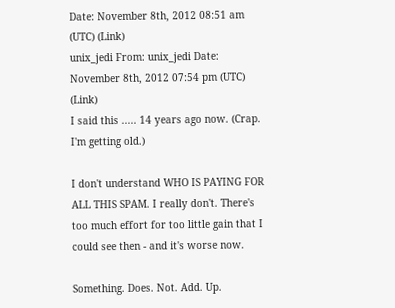Date: November 8th, 2012 08:51 am (UTC) (Link)
unix_jedi From: unix_jedi Date: November 8th, 2012 07:54 pm (UTC) (Link)
I said this ..... 14 years ago now. (Crap. I'm getting old.)

I don't understand WHO IS PAYING FOR ALL THIS SPAM. I really don't. There's too much effort for too little gain that I could see then - and it's worse now.

Something. Does. Not. Add. Up.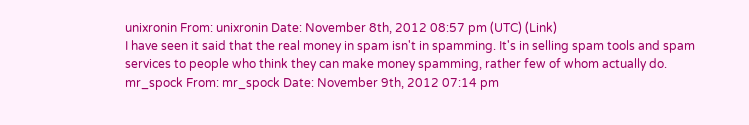unixronin From: unixronin Date: November 8th, 2012 08:57 pm (UTC) (Link)
I have seen it said that the real money in spam isn't in spamming. It's in selling spam tools and spam services to people who think they can make money spamming, rather few of whom actually do.
mr_spock From: mr_spock Date: November 9th, 2012 07:14 pm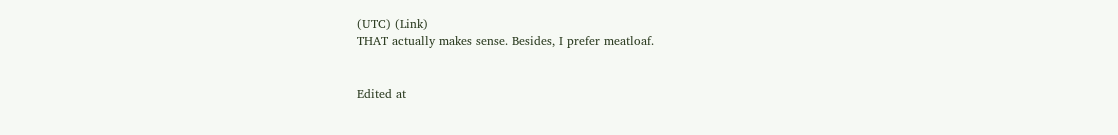(UTC) (Link)
THAT actually makes sense. Besides, I prefer meatloaf.


Edited at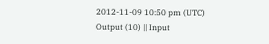2012-11-09 10:50 pm (UTC)
Output (10) || Input